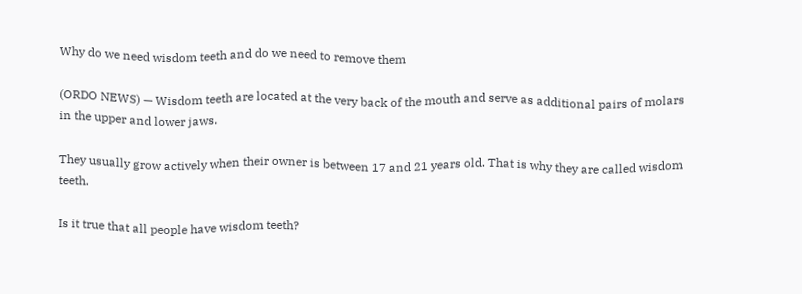Why do we need wisdom teeth and do we need to remove them

(ORDO NEWS) — Wisdom teeth are located at the very back of the mouth and serve as additional pairs of molars in the upper and lower jaws.

They usually grow actively when their owner is between 17 and 21 years old. That is why they are called wisdom teeth.

Is it true that all people have wisdom teeth?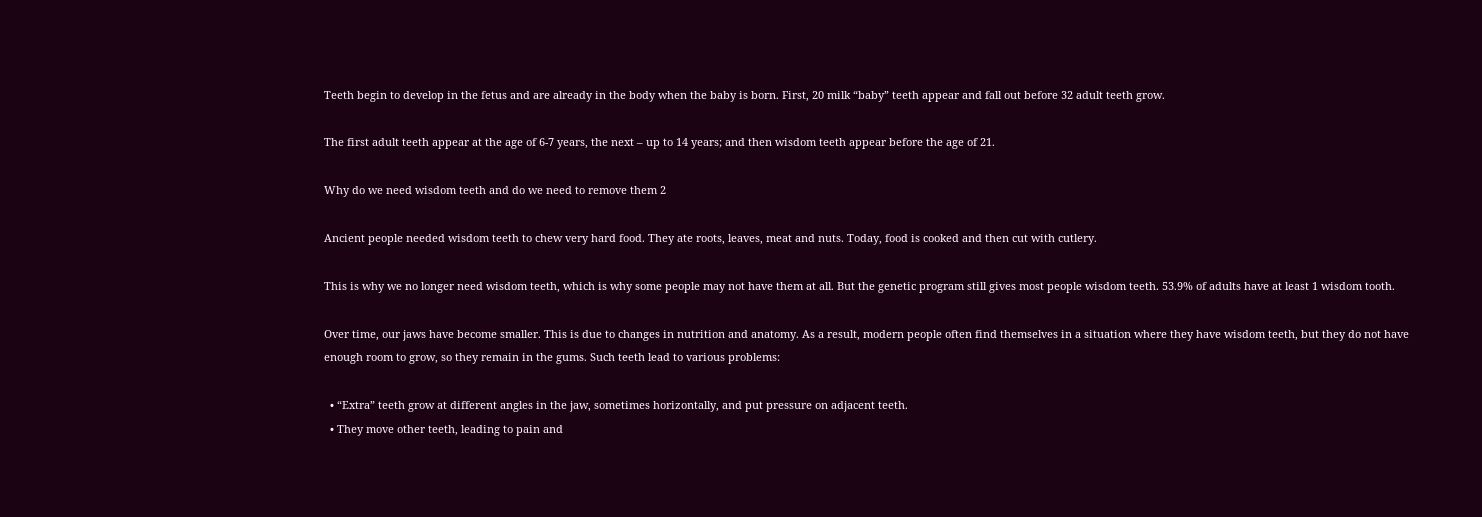Teeth begin to develop in the fetus and are already in the body when the baby is born. First, 20 milk “baby” teeth appear and fall out before 32 adult teeth grow.

The first adult teeth appear at the age of 6-7 years, the next – up to 14 years; and then wisdom teeth appear before the age of 21.

Why do we need wisdom teeth and do we need to remove them 2

Ancient people needed wisdom teeth to chew very hard food. They ate roots, leaves, meat and nuts. Today, food is cooked and then cut with cutlery.

This is why we no longer need wisdom teeth, which is why some people may not have them at all. But the genetic program still gives most people wisdom teeth. 53.9% of adults have at least 1 wisdom tooth.

Over time, our jaws have become smaller. This is due to changes in nutrition and anatomy. As a result, modern people often find themselves in a situation where they have wisdom teeth, but they do not have enough room to grow, so they remain in the gums. Such teeth lead to various problems:

  • “Extra” teeth grow at different angles in the jaw, sometimes horizontally, and put pressure on adjacent teeth.
  • They move other teeth, leading to pain and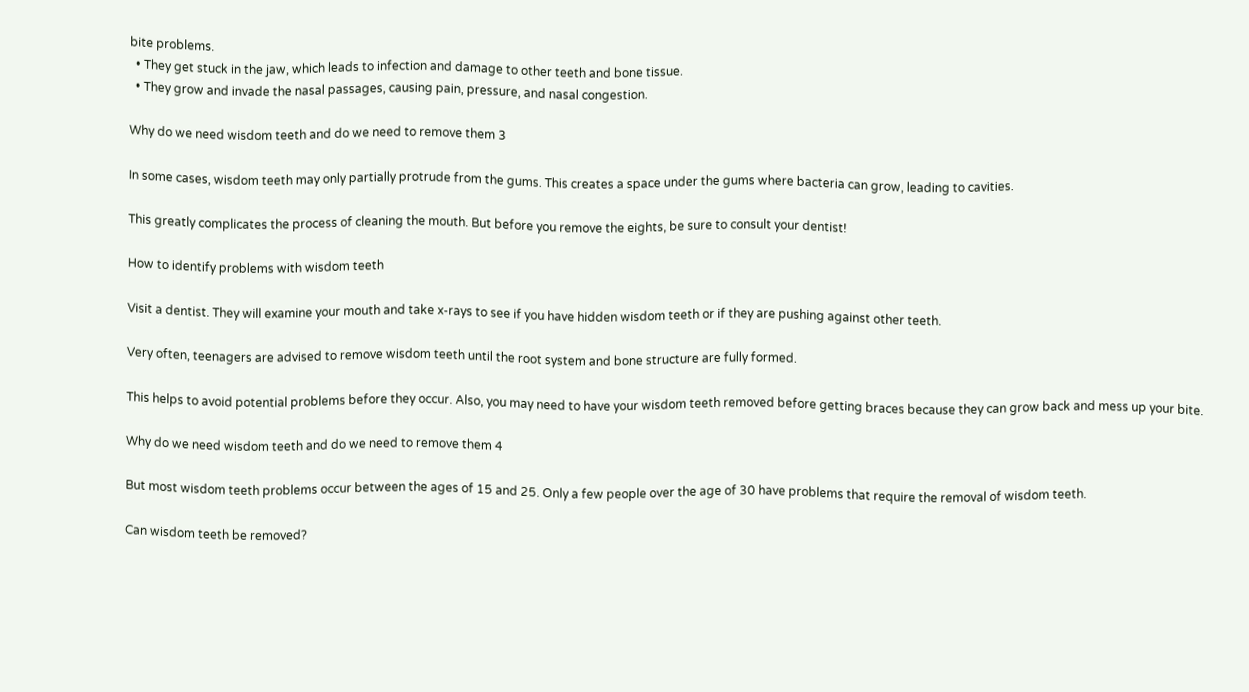bite problems.
  • They get stuck in the jaw, which leads to infection and damage to other teeth and bone tissue.
  • They grow and invade the nasal passages, causing pain, pressure, and nasal congestion.

Why do we need wisdom teeth and do we need to remove them 3

In some cases, wisdom teeth may only partially protrude from the gums. This creates a space under the gums where bacteria can grow, leading to cavities.

This greatly complicates the process of cleaning the mouth. But before you remove the eights, be sure to consult your dentist!

How to identify problems with wisdom teeth

Visit a dentist. They will examine your mouth and take x-rays to see if you have hidden wisdom teeth or if they are pushing against other teeth.

Very often, teenagers are advised to remove wisdom teeth until the root system and bone structure are fully formed.

This helps to avoid potential problems before they occur. Also, you may need to have your wisdom teeth removed before getting braces because they can grow back and mess up your bite.

Why do we need wisdom teeth and do we need to remove them 4

But most wisdom teeth problems occur between the ages of 15 and 25. Only a few people over the age of 30 have problems that require the removal of wisdom teeth.

Can wisdom teeth be removed?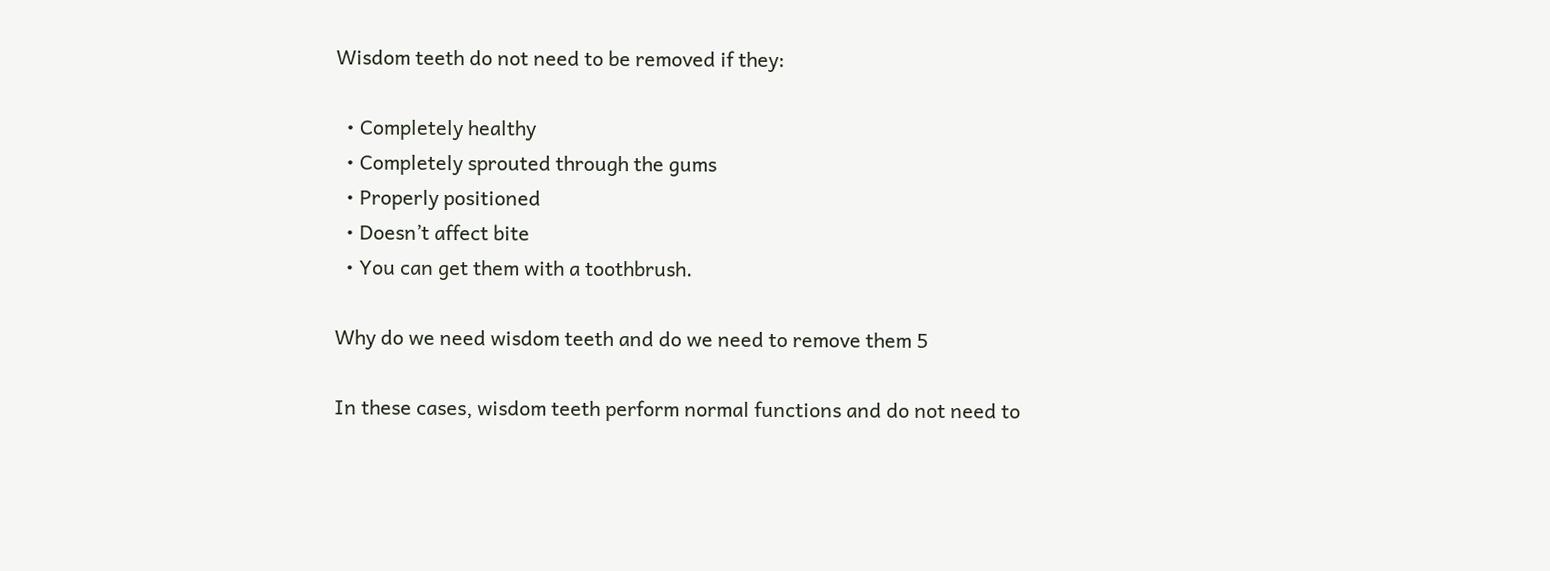Wisdom teeth do not need to be removed if they:

  • Completely healthy
  • Completely sprouted through the gums
  • Properly positioned
  • Doesn’t affect bite
  • You can get them with a toothbrush.

Why do we need wisdom teeth and do we need to remove them 5

In these cases, wisdom teeth perform normal functions and do not need to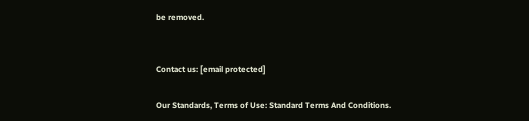be removed.


Contact us: [email protected]

Our Standards, Terms of Use: Standard Terms And Conditions.